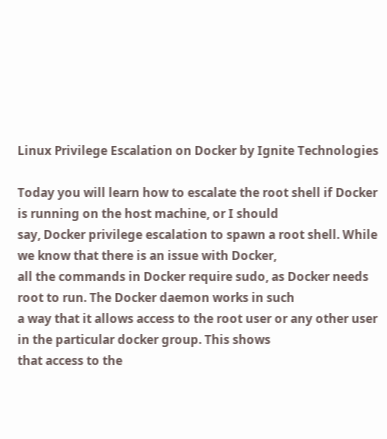Linux Privilege Escalation on Docker by Ignite Technologies

Today you will learn how to escalate the root shell if Docker is running on the host machine, or I should
say, Docker privilege escalation to spawn a root shell. While we know that there is an issue with Docker,
all the commands in Docker require sudo, as Docker needs root to run. The Docker daemon works in such
a way that it allows access to the root user or any other user in the particular docker group. This shows
that access to the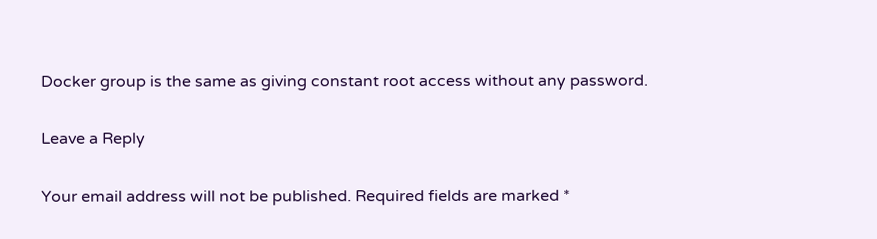Docker group is the same as giving constant root access without any password.

Leave a Reply

Your email address will not be published. Required fields are marked *